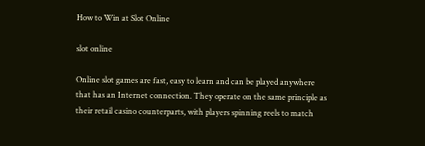How to Win at Slot Online

slot online

Online slot games are fast, easy to learn and can be played anywhere that has an Internet connection. They operate on the same principle as their retail casino counterparts, with players spinning reels to match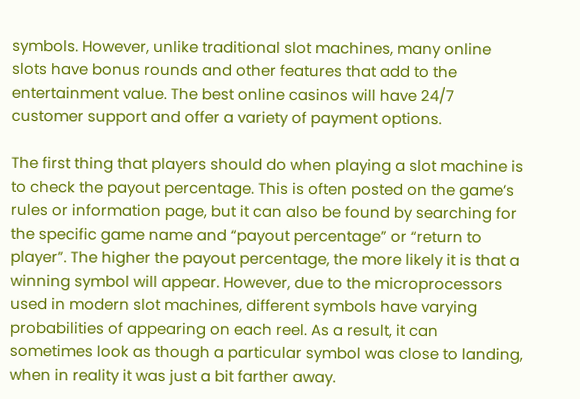symbols. However, unlike traditional slot machines, many online slots have bonus rounds and other features that add to the entertainment value. The best online casinos will have 24/7 customer support and offer a variety of payment options.

The first thing that players should do when playing a slot machine is to check the payout percentage. This is often posted on the game’s rules or information page, but it can also be found by searching for the specific game name and “payout percentage” or “return to player”. The higher the payout percentage, the more likely it is that a winning symbol will appear. However, due to the microprocessors used in modern slot machines, different symbols have varying probabilities of appearing on each reel. As a result, it can sometimes look as though a particular symbol was close to landing, when in reality it was just a bit farther away.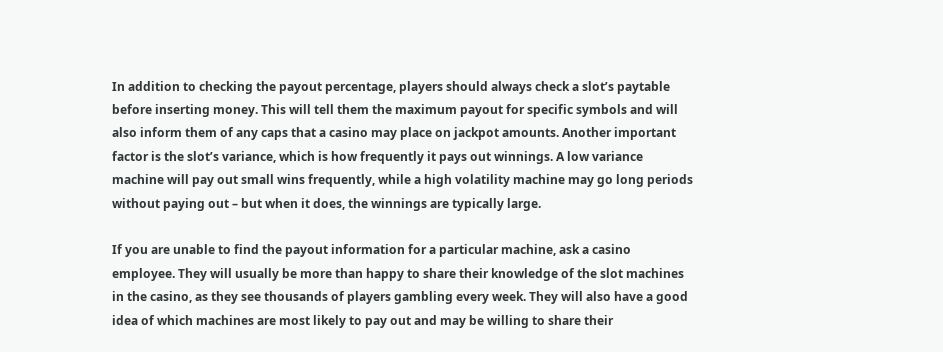In addition to checking the payout percentage, players should always check a slot’s paytable before inserting money. This will tell them the maximum payout for specific symbols and will also inform them of any caps that a casino may place on jackpot amounts. Another important factor is the slot’s variance, which is how frequently it pays out winnings. A low variance machine will pay out small wins frequently, while a high volatility machine may go long periods without paying out – but when it does, the winnings are typically large.

If you are unable to find the payout information for a particular machine, ask a casino employee. They will usually be more than happy to share their knowledge of the slot machines in the casino, as they see thousands of players gambling every week. They will also have a good idea of which machines are most likely to pay out and may be willing to share their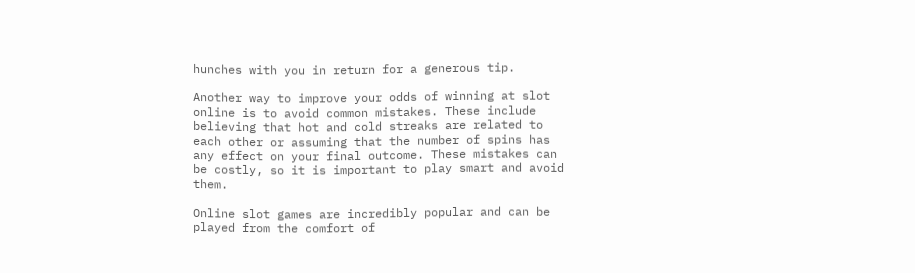hunches with you in return for a generous tip.

Another way to improve your odds of winning at slot online is to avoid common mistakes. These include believing that hot and cold streaks are related to each other or assuming that the number of spins has any effect on your final outcome. These mistakes can be costly, so it is important to play smart and avoid them.

Online slot games are incredibly popular and can be played from the comfort of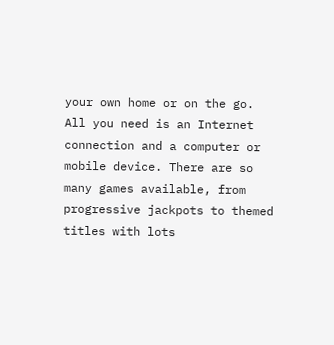your own home or on the go. All you need is an Internet connection and a computer or mobile device. There are so many games available, from progressive jackpots to themed titles with lots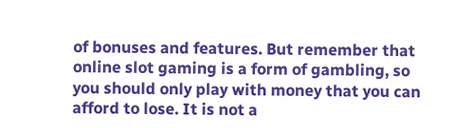of bonuses and features. But remember that online slot gaming is a form of gambling, so you should only play with money that you can afford to lose. It is not a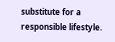substitute for a responsible lifestyle.